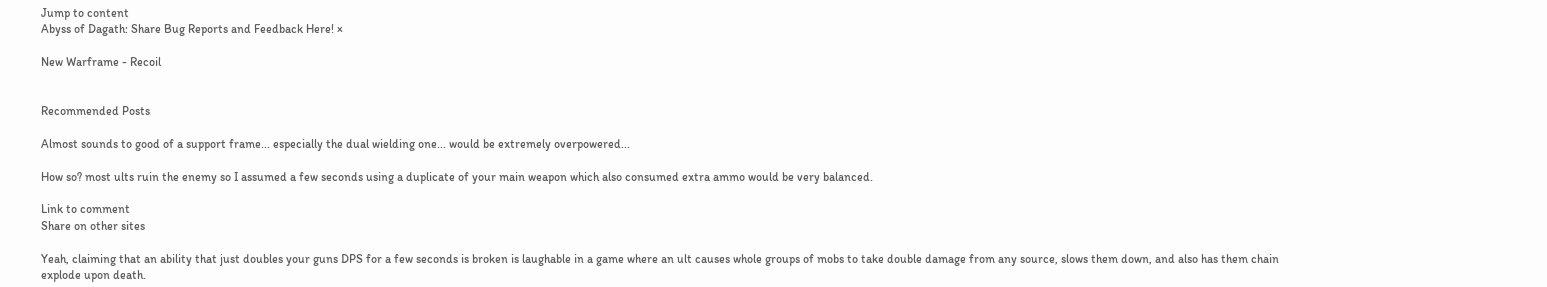Jump to content
Abyss of Dagath: Share Bug Reports and Feedback Here! ×

New Warframe - Recoil


Recommended Posts

Almost sounds to good of a support frame... especially the dual wielding one... would be extremely overpowered...

How so? most ults ruin the enemy so I assumed a few seconds using a duplicate of your main weapon which also consumed extra ammo would be very balanced.

Link to comment
Share on other sites

Yeah, claiming that an ability that just doubles your guns DPS for a few seconds is broken is laughable in a game where an ult causes whole groups of mobs to take double damage from any source, slows them down, and also has them chain explode upon death.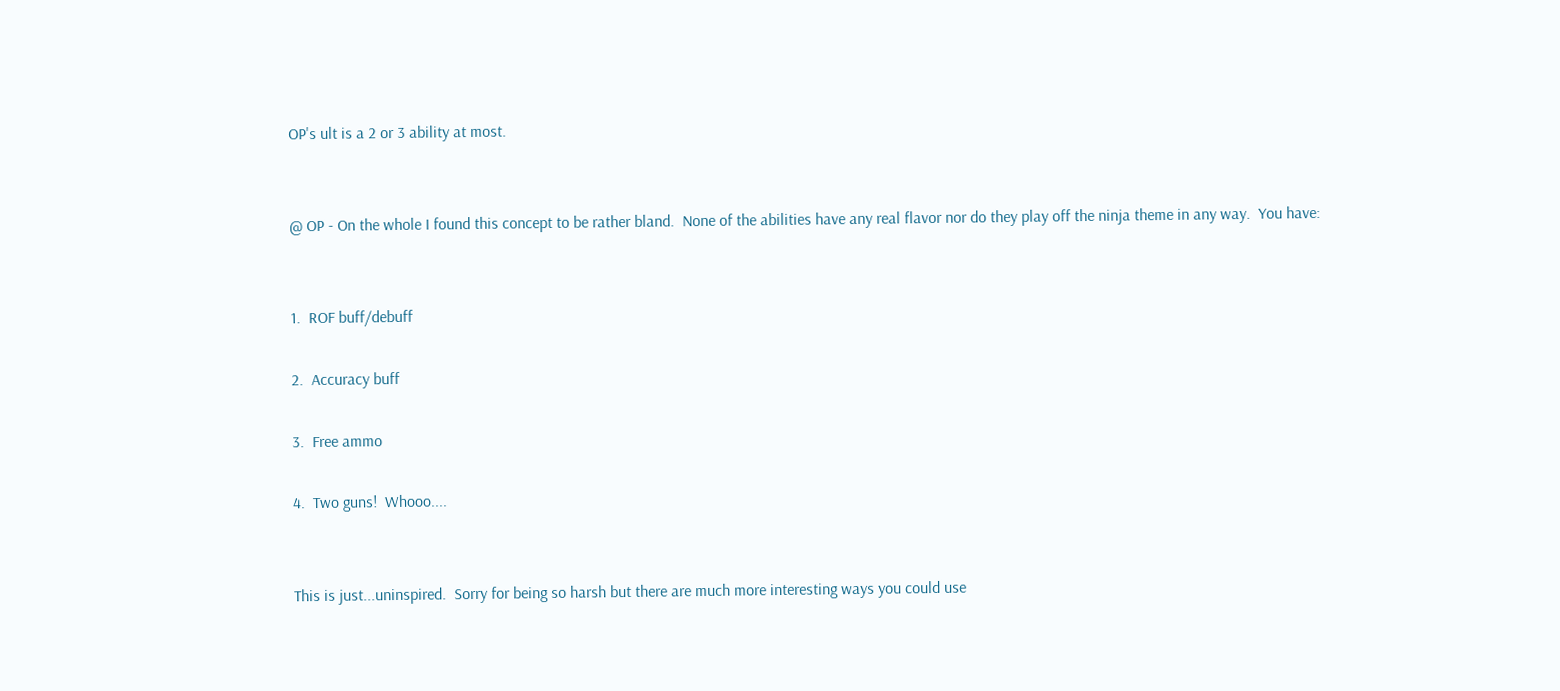OP's ult is a 2 or 3 ability at most.


@ OP - On the whole I found this concept to be rather bland.  None of the abilities have any real flavor nor do they play off the ninja theme in any way.  You have:


1.  ROF buff/debuff

2.  Accuracy buff

3.  Free ammo

4.  Two guns!  Whooo....


This is just...uninspired.  Sorry for being so harsh but there are much more interesting ways you could use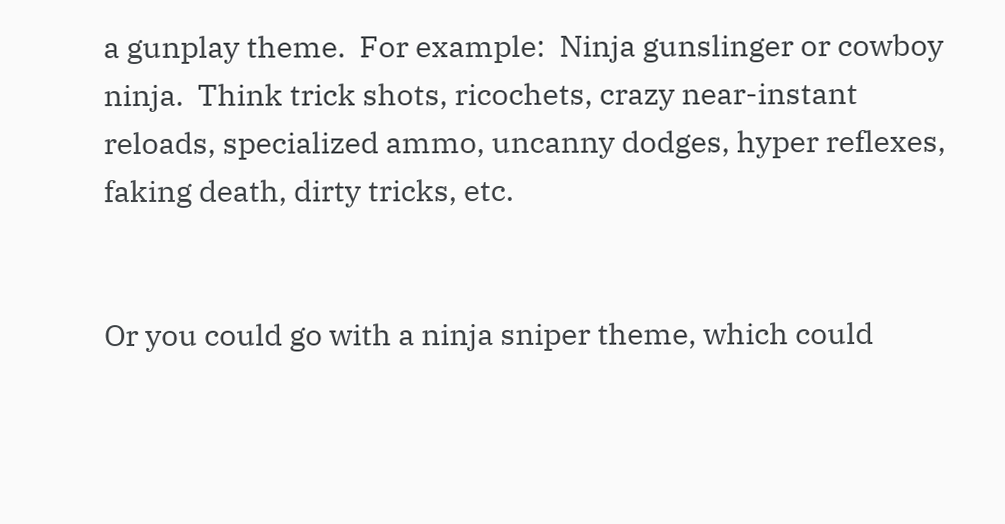a gunplay theme.  For example:  Ninja gunslinger or cowboy ninja.  Think trick shots, ricochets, crazy near-instant reloads, specialized ammo, uncanny dodges, hyper reflexes, faking death, dirty tricks, etc.


Or you could go with a ninja sniper theme, which could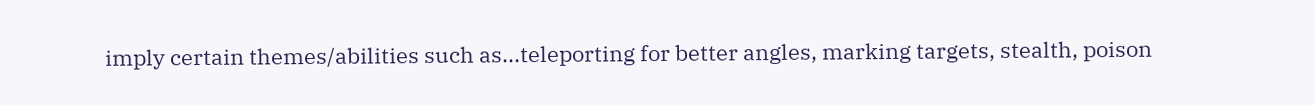imply certain themes/abilities such as...teleporting for better angles, marking targets, stealth, poison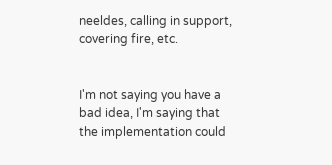neeldes, calling in support, covering fire, etc.


I'm not saying you have a bad idea, I'm saying that the implementation could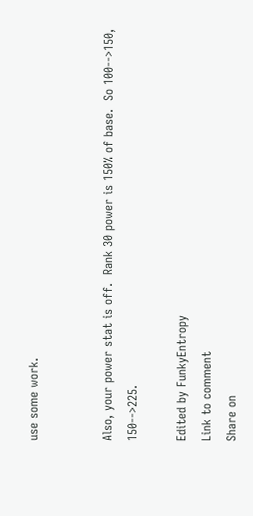use some work.


Also, your power stat is off.  Rank 30 power is 150% of base.  So 100-->150, 150-->225.

Edited by FunkyEntropy
Link to comment
Share on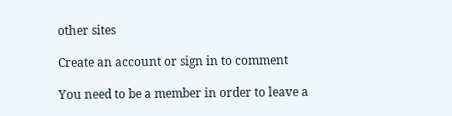other sites

Create an account or sign in to comment

You need to be a member in order to leave a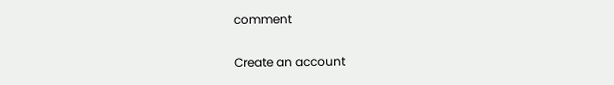comment

Create an account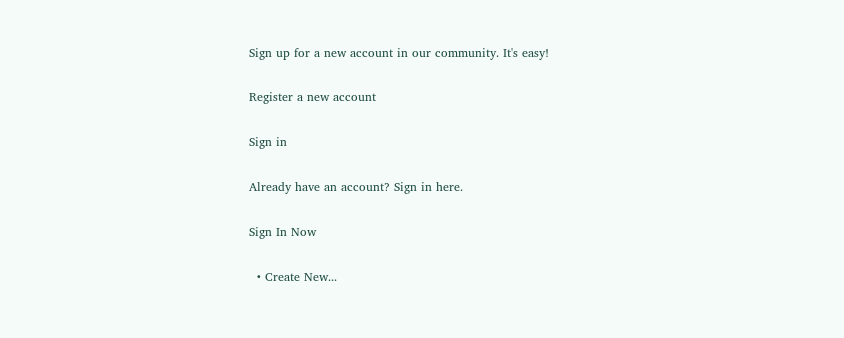Sign up for a new account in our community. It's easy!

Register a new account

Sign in

Already have an account? Sign in here.

Sign In Now

  • Create New...